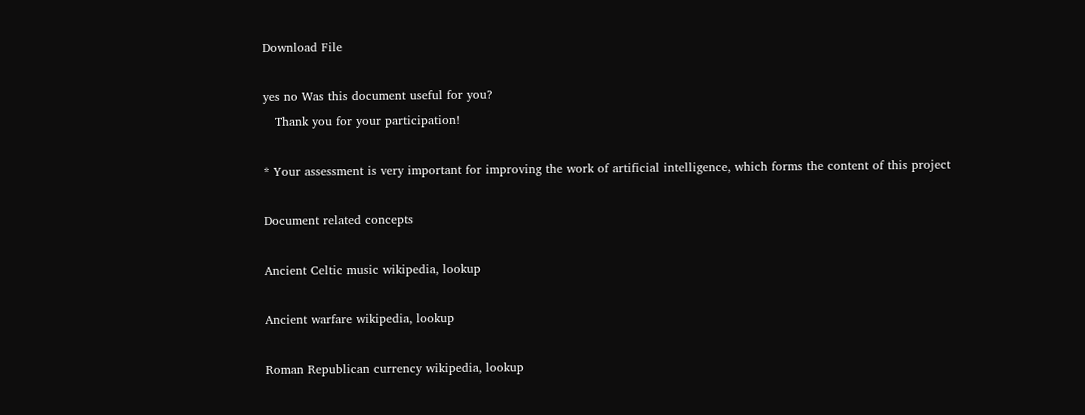Download File

yes no Was this document useful for you?
   Thank you for your participation!

* Your assessment is very important for improving the work of artificial intelligence, which forms the content of this project

Document related concepts

Ancient Celtic music wikipedia, lookup

Ancient warfare wikipedia, lookup

Roman Republican currency wikipedia, lookup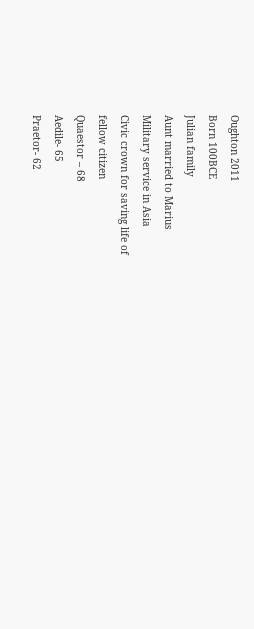Oughton 2011
Born 100BCE
Julian family
Aunt married to Marius
Military service in Asia
Civic crown for saving life of
fellow citizen
Quaestor – 68
Aedile- 65
Praetor- 62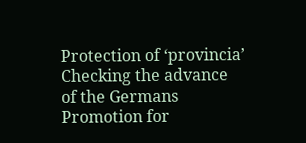Protection of ‘provincia’
Checking the advance
of the Germans
Promotion for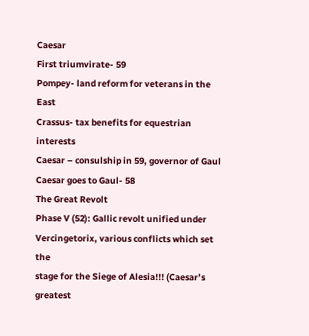Caesar
First triumvirate- 59
Pompey- land reform for veterans in the East
Crassus- tax benefits for equestrian interests
Caesar – consulship in 59, governor of Gaul
Caesar goes to Gaul- 58
The Great Revolt
Phase V (52): Gallic revolt unified under
Vercingetorix, various conflicts which set the
stage for the Siege of Alesia!!! (Caesar’s greatest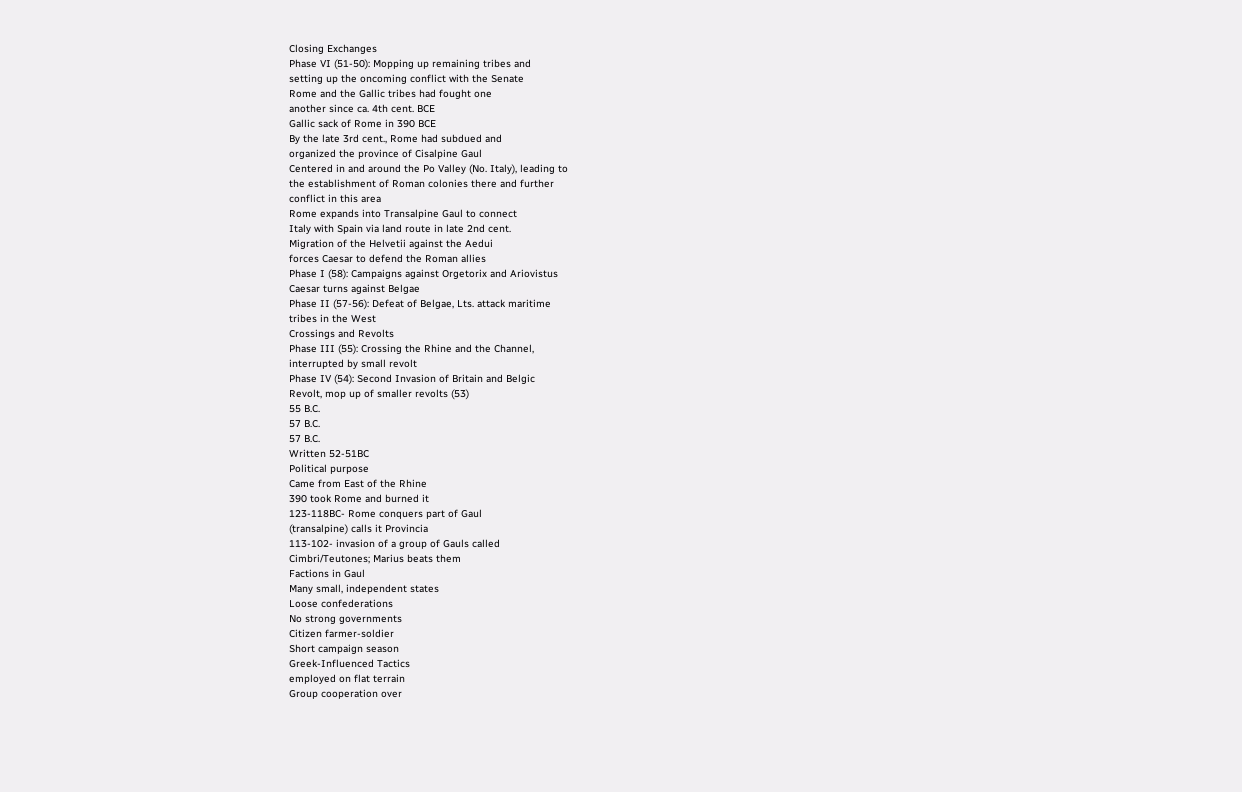Closing Exchanges
Phase VI (51-50): Mopping up remaining tribes and
setting up the oncoming conflict with the Senate
Rome and the Gallic tribes had fought one
another since ca. 4th cent. BCE
Gallic sack of Rome in 390 BCE
By the late 3rd cent., Rome had subdued and
organized the province of Cisalpine Gaul
Centered in and around the Po Valley (No. Italy), leading to
the establishment of Roman colonies there and further
conflict in this area
Rome expands into Transalpine Gaul to connect
Italy with Spain via land route in late 2nd cent.
Migration of the Helvetii against the Aedui
forces Caesar to defend the Roman allies
Phase I (58): Campaigns against Orgetorix and Ariovistus
Caesar turns against Belgae
Phase II (57-56): Defeat of Belgae, Lts. attack maritime
tribes in the West
Crossings and Revolts
Phase III (55): Crossing the Rhine and the Channel,
interrupted by small revolt
Phase IV (54): Second Invasion of Britain and Belgic
Revolt, mop up of smaller revolts (53)
55 B.C.
57 B.C.
57 B.C.
Written 52-51BC
Political purpose
Came from East of the Rhine
390 took Rome and burned it
123-118BC- Rome conquers part of Gaul
(transalpine) calls it Provincia
113-102- invasion of a group of Gauls called
Cimbri/Teutones; Marius beats them
Factions in Gaul
Many small, independent states
Loose confederations
No strong governments
Citizen farmer-soldier
Short campaign season
Greek-Influenced Tactics
employed on flat terrain
Group cooperation over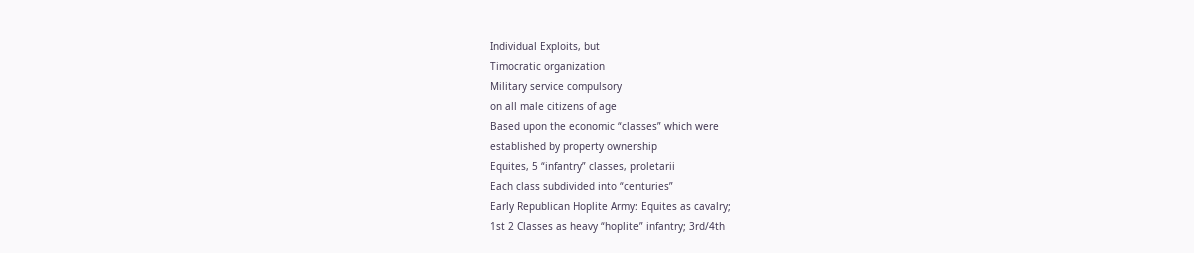Individual Exploits, but
Timocratic organization
Military service compulsory
on all male citizens of age
Based upon the economic “classes” which were
established by property ownership
Equites, 5 “infantry” classes, proletarii
Each class subdivided into “centuries”
Early Republican Hoplite Army: Equites as cavalry;
1st 2 Classes as heavy “hoplite” infantry; 3rd/4th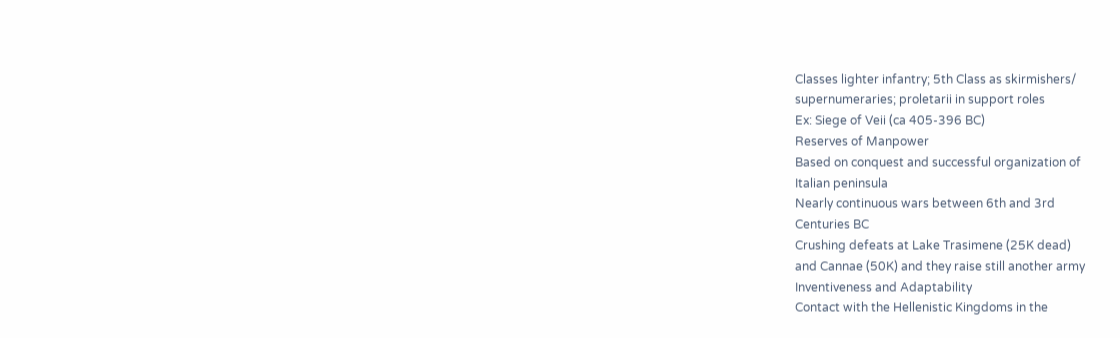Classes lighter infantry; 5th Class as skirmishers/
supernumeraries; proletarii in support roles
Ex: Siege of Veii (ca 405-396 BC)
Reserves of Manpower
Based on conquest and successful organization of
Italian peninsula
Nearly continuous wars between 6th and 3rd
Centuries BC
Crushing defeats at Lake Trasimene (25K dead)
and Cannae (50K) and they raise still another army
Inventiveness and Adaptability
Contact with the Hellenistic Kingdoms in the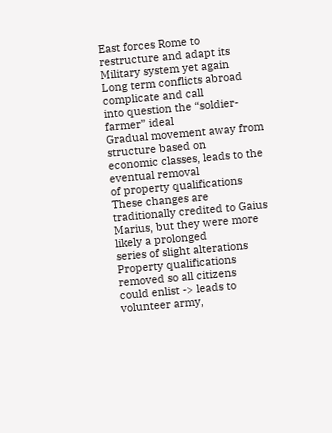East forces Rome to restructure and adapt its
Military system yet again
Long term conflicts abroad complicate and call
into question the “soldier-farmer” ideal
Gradual movement away from structure based on
economic classes, leads to the eventual removal
of property qualifications
These changes are traditionally credited to Gaius
Marius, but they were more likely a prolonged
series of slight alterations
Property qualifications removed so all citizens
could enlist -> leads to volunteer army,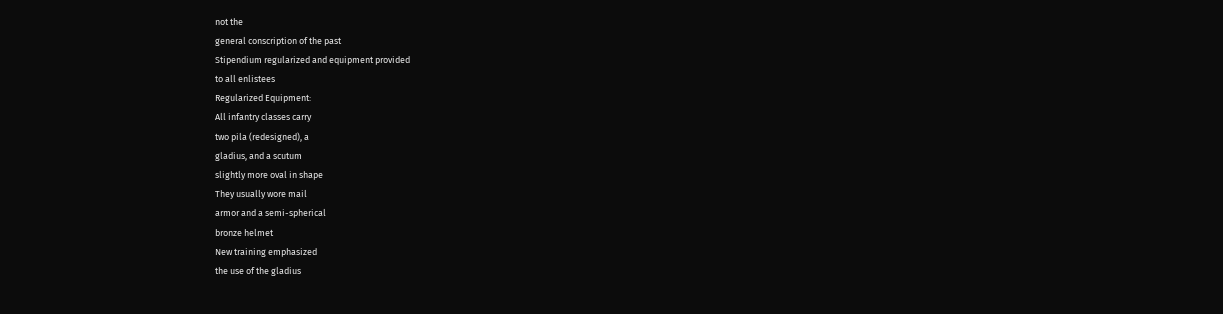not the
general conscription of the past
Stipendium regularized and equipment provided
to all enlistees
Regularized Equipment:
All infantry classes carry
two pila (redesigned), a
gladius, and a scutum
slightly more oval in shape
They usually wore mail
armor and a semi-spherical
bronze helmet
New training emphasized
the use of the gladius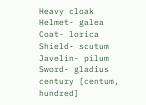Heavy cloak
Helmet- galea
Coat- lorica
Shield- scutum
Javelin- pilum
Sword- gladius
century [centum, hundred]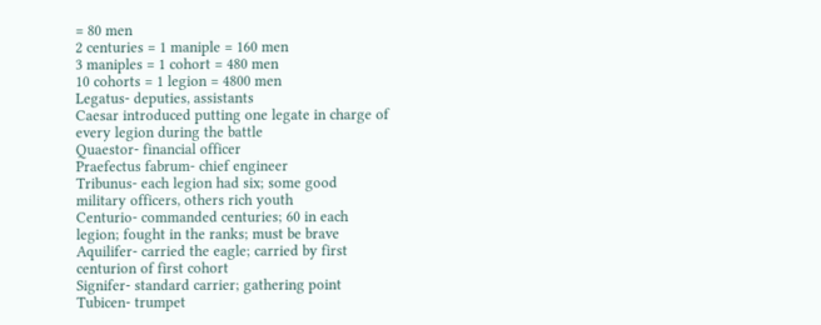= 80 men
2 centuries = 1 maniple = 160 men
3 maniples = 1 cohort = 480 men
10 cohorts = 1 legion = 4800 men
Legatus- deputies, assistants
Caesar introduced putting one legate in charge of
every legion during the battle
Quaestor- financial officer
Praefectus fabrum- chief engineer
Tribunus- each legion had six; some good
military officers, others rich youth
Centurio- commanded centuries; 60 in each
legion; fought in the ranks; must be brave
Aquilifer- carried the eagle; carried by first
centurion of first cohort
Signifer- standard carrier; gathering point
Tubicen- trumpet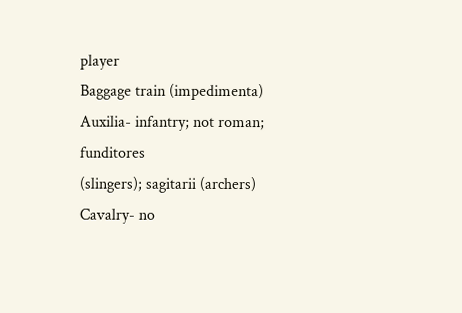player
Baggage train (impedimenta)
Auxilia- infantry; not roman; funditores
(slingers); sagitarii (archers)
Cavalry- no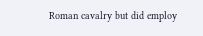Roman cavalry but did employ